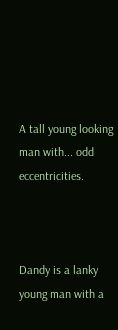A tall young looking man with... odd eccentricities.



Dandy is a lanky young man with a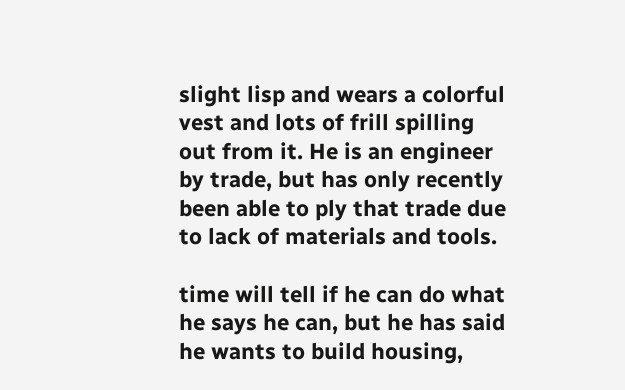slight lisp and wears a colorful vest and lots of frill spilling out from it. He is an engineer by trade, but has only recently been able to ply that trade due to lack of materials and tools.

time will tell if he can do what he says he can, but he has said he wants to build housing,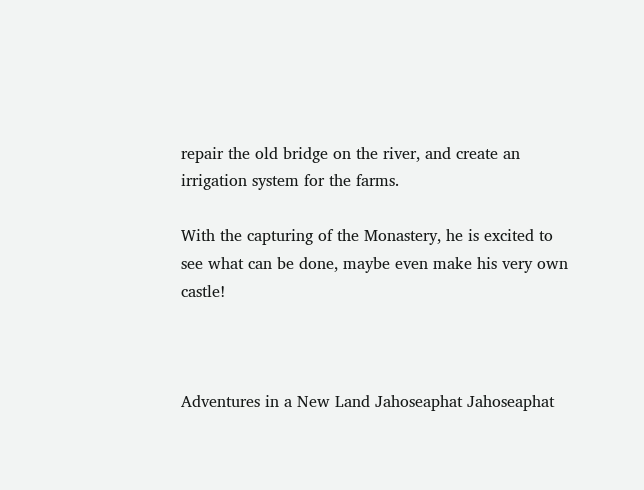repair the old bridge on the river, and create an irrigation system for the farms.

With the capturing of the Monastery, he is excited to see what can be done, maybe even make his very own castle!



Adventures in a New Land Jahoseaphat Jahoseaphat